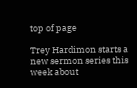top of page

Trey Hardimon starts a new sermon series this week about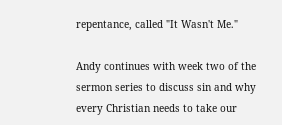repentance, called "It Wasn't Me."

Andy continues with week two of the sermon series to discuss sin and why every Christian needs to take our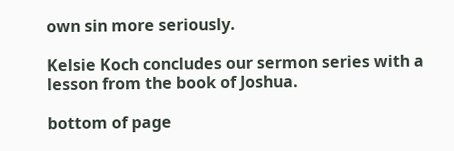own sin more seriously.

Kelsie Koch concludes our sermon series with a lesson from the book of Joshua.

bottom of page